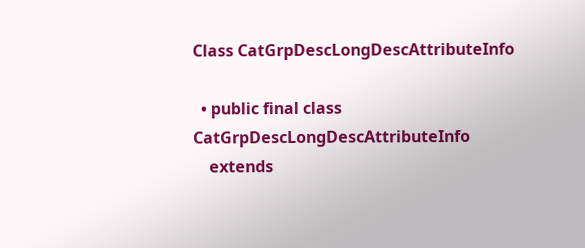Class CatGrpDescLongDescAttributeInfo

  • public final class CatGrpDescLongDescAttributeInfo
    extends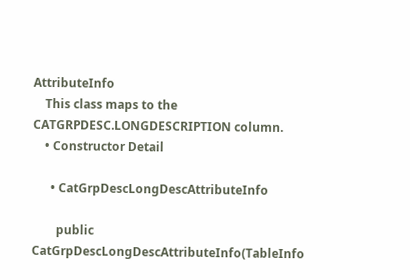AttributeInfo
    This class maps to the CATGRPDESC.LONGDESCRIPTION column.
    • Constructor Detail

      • CatGrpDescLongDescAttributeInfo

        public CatGrpDescLongDescAttributeInfo(TableInfo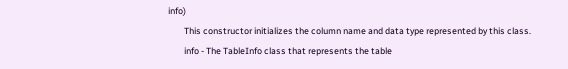info)
        This constructor initializes the column name and data type represented by this class.
        info - The TableInfo class that represents the table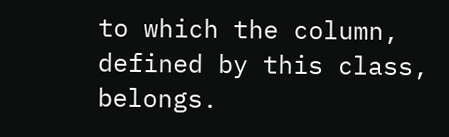to which the column, defined by this class, belongs.